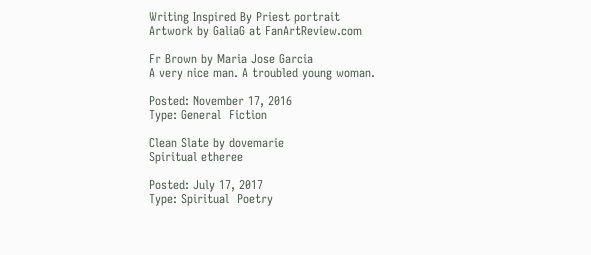Writing Inspired By Priest portrait
Artwork by GaliaG at FanArtReview.com

Fr Brown by Maria Jose Garcia
A very nice man. A troubled young woman.

Posted: November 17, 2016
Type: General  Fiction

Clean Slate by dovemarie
Spiritual etheree

Posted: July 17, 2017
Type: Spiritual  Poetry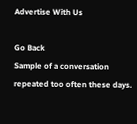Advertise With Us

Go Back
Sample of a conversation repeated too often these days.